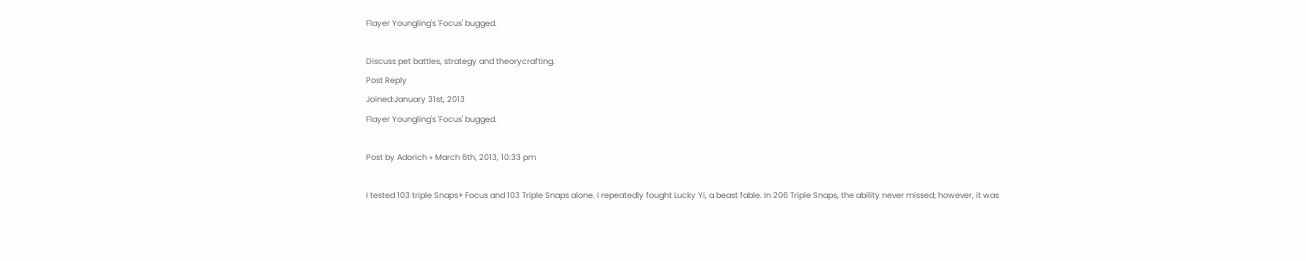Flayer Youngling's 'Focus' bugged.

Discuss pet battles, strategy and theorycrafting.
Post Reply
Joined:January 31st, 2013
Flayer Youngling's 'Focus' bugged.

Post by Adorich » March 6th, 2013, 10:33 pm

I tested 103 triple Snaps+ Focus and 103 Triple Snaps alone. I repeatedly fought Lucky Yi, a beast fable. In 206 Triple Snaps, the ability never missed; however, it was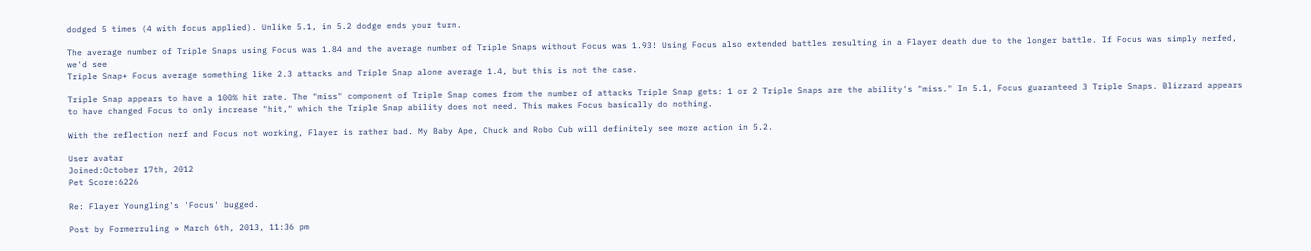dodged 5 times (4 with focus applied). Unlike 5.1, in 5.2 dodge ends your turn.

The average number of Triple Snaps using Focus was 1.84 and the average number of Triple Snaps without Focus was 1.93! Using Focus also extended battles resulting in a Flayer death due to the longer battle. If Focus was simply nerfed, we'd see
Triple Snap+ Focus average something like 2.3 attacks and Triple Snap alone average 1.4, but this is not the case.

Triple Snap appears to have a 100% hit rate. The "miss" component of Triple Snap comes from the number of attacks Triple Snap gets: 1 or 2 Triple Snaps are the ability's "miss." In 5.1, Focus guaranteed 3 Triple Snaps. Blizzard appears to have changed Focus to only increase "hit," which the Triple Snap ability does not need. This makes Focus basically do nothing.

With the reflection nerf and Focus not working, Flayer is rather bad. My Baby Ape, Chuck and Robo Cub will definitely see more action in 5.2.

User avatar
Joined:October 17th, 2012
Pet Score:6226

Re: Flayer Youngling's 'Focus' bugged.

Post by Formerruling » March 6th, 2013, 11:36 pm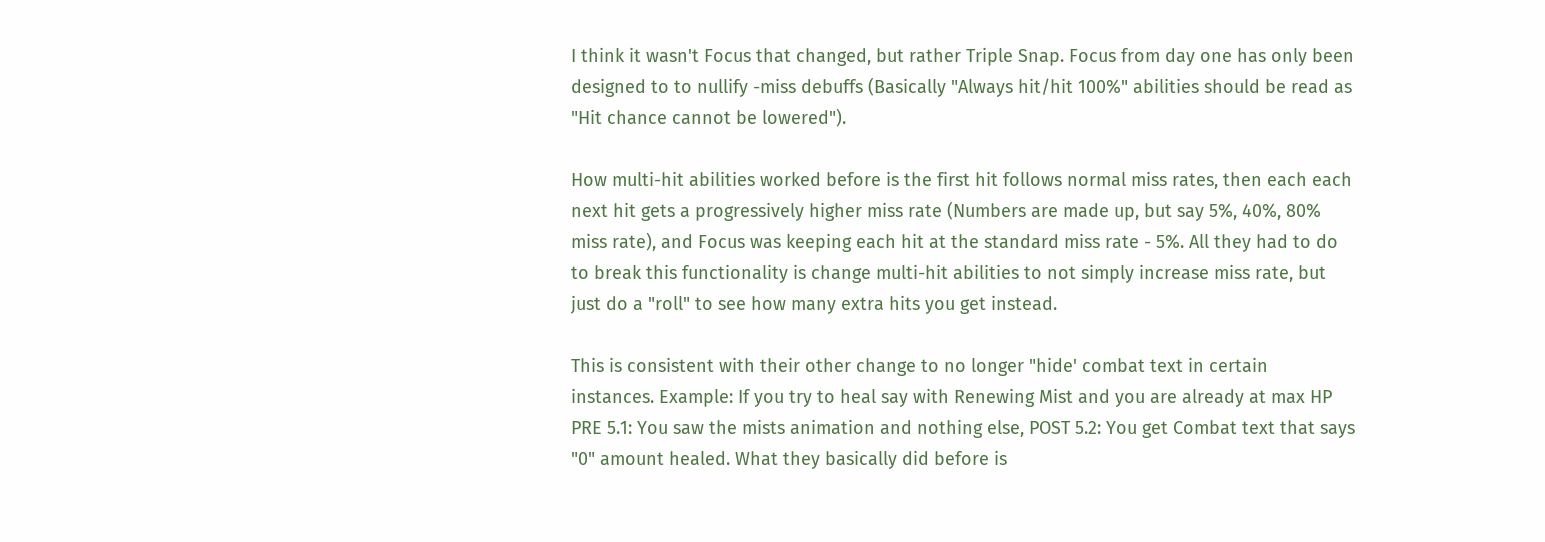I think it wasn't Focus that changed, but rather Triple Snap. Focus from day one has only been designed to to nullify -miss debuffs (Basically "Always hit/hit 100%" abilities should be read as "Hit chance cannot be lowered").

How multi-hit abilities worked before is the first hit follows normal miss rates, then each each next hit gets a progressively higher miss rate (Numbers are made up, but say 5%, 40%, 80% miss rate), and Focus was keeping each hit at the standard miss rate - 5%. All they had to do to break this functionality is change multi-hit abilities to not simply increase miss rate, but just do a "roll" to see how many extra hits you get instead.

This is consistent with their other change to no longer "hide' combat text in certain instances. Example: If you try to heal say with Renewing Mist and you are already at max HP PRE 5.1: You saw the mists animation and nothing else, POST 5.2: You get Combat text that says "0" amount healed. What they basically did before is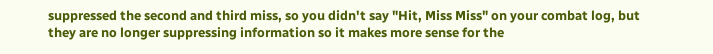suppressed the second and third miss, so you didn't say "Hit, Miss Miss" on your combat log, but they are no longer suppressing information so it makes more sense for the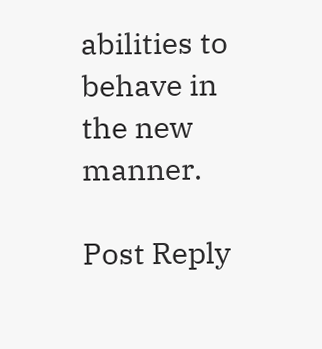abilities to behave in the new manner.

Post Reply